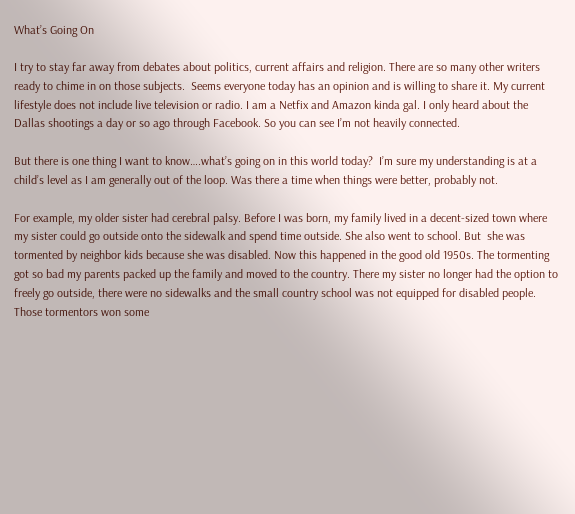What’s Going On

I try to stay far away from debates about politics, current affairs and religion. There are so many other writers ready to chime in on those subjects.  Seems everyone today has an opinion and is willing to share it. My current lifestyle does not include live television or radio. I am a Netfix and Amazon kinda gal. I only heard about the Dallas shootings a day or so ago through Facebook. So you can see I’m not heavily connected.

But there is one thing I want to know….what’s going on in this world today?  I’m sure my understanding is at a child’s level as I am generally out of the loop. Was there a time when things were better, probably not.

For example, my older sister had cerebral palsy. Before I was born, my family lived in a decent-sized town where my sister could go outside onto the sidewalk and spend time outside. She also went to school. But  she was tormented by neighbor kids because she was disabled. Now this happened in the good old 1950s. The tormenting got so bad my parents packed up the family and moved to the country. There my sister no longer had the option to freely go outside, there were no sidewalks and the small country school was not equipped for disabled people. Those tormentors won some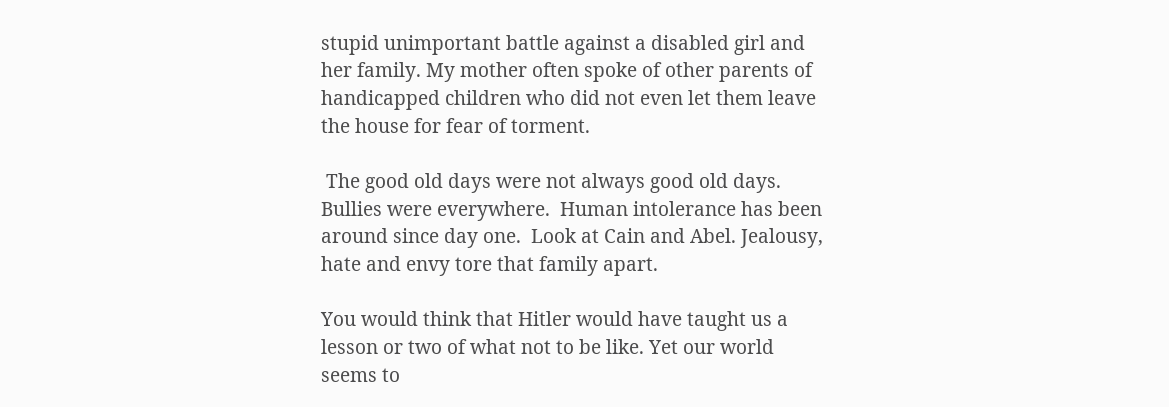stupid unimportant battle against a disabled girl and her family. My mother often spoke of other parents of handicapped children who did not even let them leave the house for fear of torment.

 The good old days were not always good old days.  Bullies were everywhere.  Human intolerance has been around since day one.  Look at Cain and Abel. Jealousy, hate and envy tore that family apart.

You would think that Hitler would have taught us a lesson or two of what not to be like. Yet our world seems to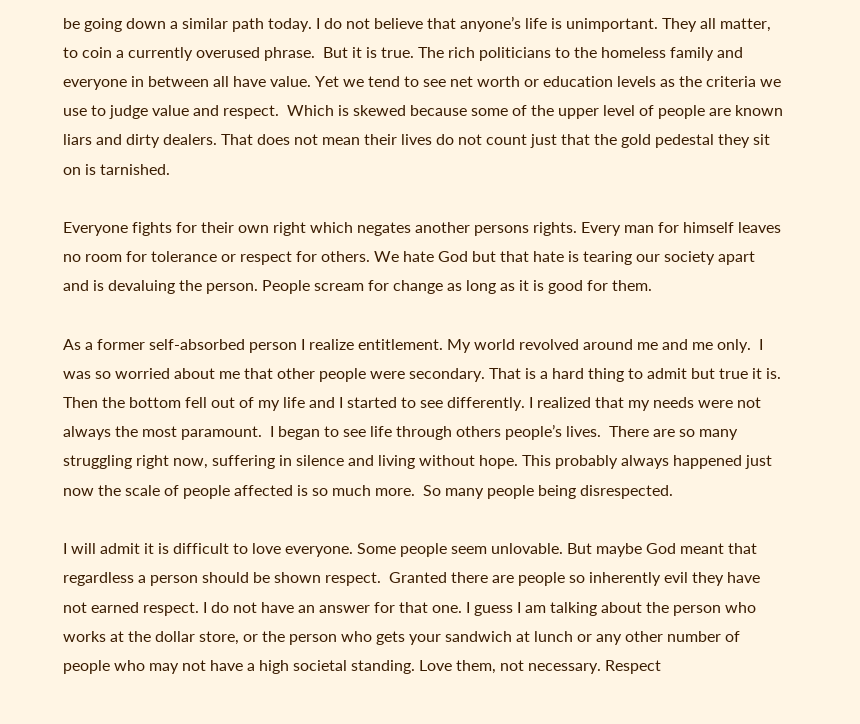be going down a similar path today. I do not believe that anyone’s life is unimportant. They all matter, to coin a currently overused phrase.  But it is true. The rich politicians to the homeless family and everyone in between all have value. Yet we tend to see net worth or education levels as the criteria we use to judge value and respect.  Which is skewed because some of the upper level of people are known liars and dirty dealers. That does not mean their lives do not count just that the gold pedestal they sit on is tarnished.

Everyone fights for their own right which negates another persons rights. Every man for himself leaves no room for tolerance or respect for others. We hate God but that hate is tearing our society apart and is devaluing the person. People scream for change as long as it is good for them.

As a former self-absorbed person I realize entitlement. My world revolved around me and me only.  I was so worried about me that other people were secondary. That is a hard thing to admit but true it is. Then the bottom fell out of my life and I started to see differently. I realized that my needs were not always the most paramount.  I began to see life through others people’s lives.  There are so many struggling right now, suffering in silence and living without hope. This probably always happened just now the scale of people affected is so much more.  So many people being disrespected.

I will admit it is difficult to love everyone. Some people seem unlovable. But maybe God meant that regardless a person should be shown respect.  Granted there are people so inherently evil they have not earned respect. I do not have an answer for that one. I guess I am talking about the person who works at the dollar store, or the person who gets your sandwich at lunch or any other number of people who may not have a high societal standing. Love them, not necessary. Respect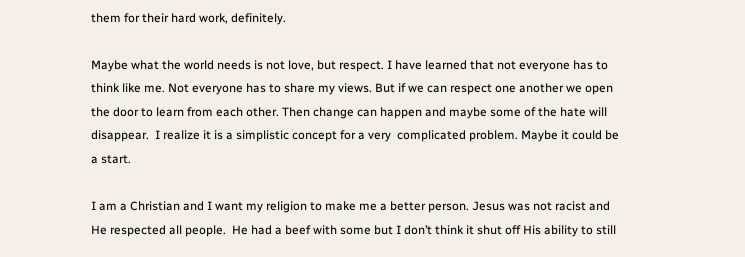them for their hard work, definitely.

Maybe what the world needs is not love, but respect. I have learned that not everyone has to think like me. Not everyone has to share my views. But if we can respect one another we open the door to learn from each other. Then change can happen and maybe some of the hate will disappear.  I realize it is a simplistic concept for a very  complicated problem. Maybe it could be a start.

I am a Christian and I want my religion to make me a better person. Jesus was not racist and He respected all people.  He had a beef with some but I don’t think it shut off His ability to still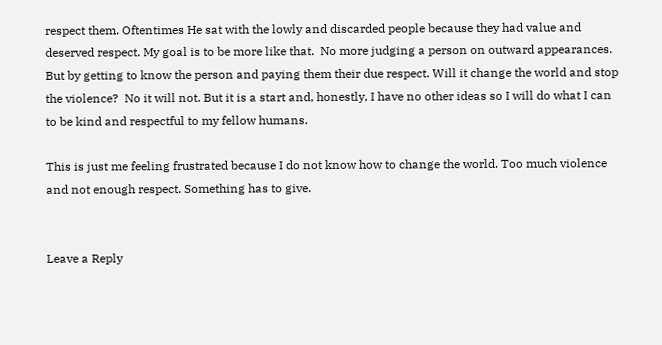respect them. Oftentimes He sat with the lowly and discarded people because they had value and deserved respect. My goal is to be more like that.  No more judging a person on outward appearances. But by getting to know the person and paying them their due respect. Will it change the world and stop the violence?  No it will not. But it is a start and, honestly, I have no other ideas so I will do what I can to be kind and respectful to my fellow humans.

This is just me feeling frustrated because I do not know how to change the world. Too much violence and not enough respect. Something has to give.


Leave a Reply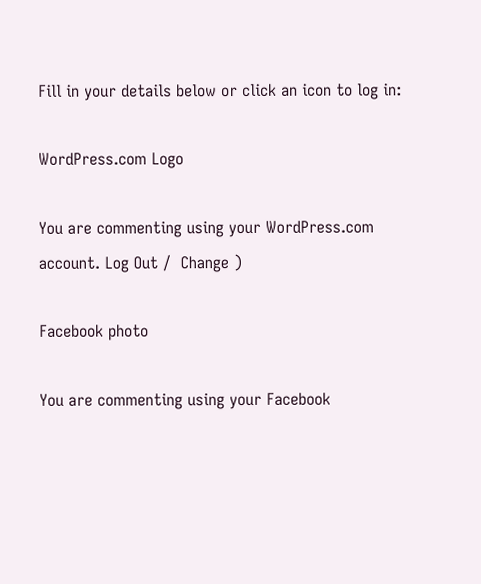Fill in your details below or click an icon to log in:

WordPress.com Logo

You are commenting using your WordPress.com account. Log Out /  Change )

Facebook photo

You are commenting using your Facebook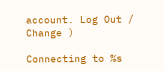account. Log Out /  Change )

Connecting to %s